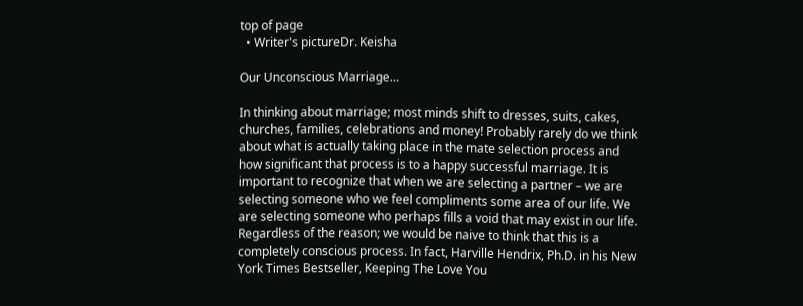top of page
  • Writer's pictureDr. Keisha

Our Unconscious Marriage…

In thinking about marriage; most minds shift to dresses, suits, cakes, churches, families, celebrations and money! Probably rarely do we think about what is actually taking place in the mate selection process and how significant that process is to a happy successful marriage. It is important to recognize that when we are selecting a partner – we are selecting someone who we feel compliments some area of our life. We are selecting someone who perhaps fills a void that may exist in our life. Regardless of the reason; we would be naive to think that this is a completely conscious process. In fact, Harville Hendrix, Ph.D. in his New York Times Bestseller, Keeping The Love You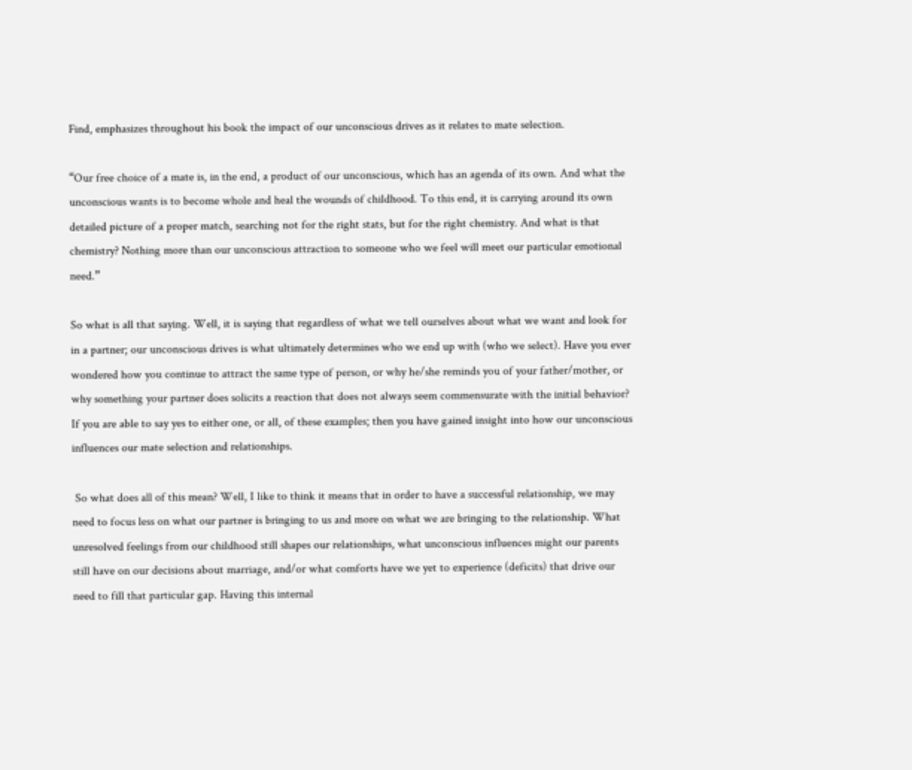Find, emphasizes throughout his book the impact of our unconscious drives as it relates to mate selection.

“Our free choice of a mate is, in the end, a product of our unconscious, which has an agenda of its own. And what the unconscious wants is to become whole and heal the wounds of childhood. To this end, it is carrying around its own detailed picture of a proper match, searching not for the right stats, but for the right chemistry. And what is that chemistry? Nothing more than our unconscious attraction to someone who we feel will meet our particular emotional need.”

So what is all that saying. Well, it is saying that regardless of what we tell ourselves about what we want and look for in a partner; our unconscious drives is what ultimately determines who we end up with (who we select). Have you ever wondered how you continue to attract the same type of person, or why he/she reminds you of your father/mother, or why something your partner does solicits a reaction that does not always seem commensurate with the initial behavior? If you are able to say yes to either one, or all, of these examples; then you have gained insight into how our unconscious influences our mate selection and relationships.

 So what does all of this mean? Well, I like to think it means that in order to have a successful relationship, we may need to focus less on what our partner is bringing to us and more on what we are bringing to the relationship. What unresolved feelings from our childhood still shapes our relationships, what unconscious influences might our parents still have on our decisions about marriage, and/or what comforts have we yet to experience (deficits) that drive our need to fill that particular gap. Having this internal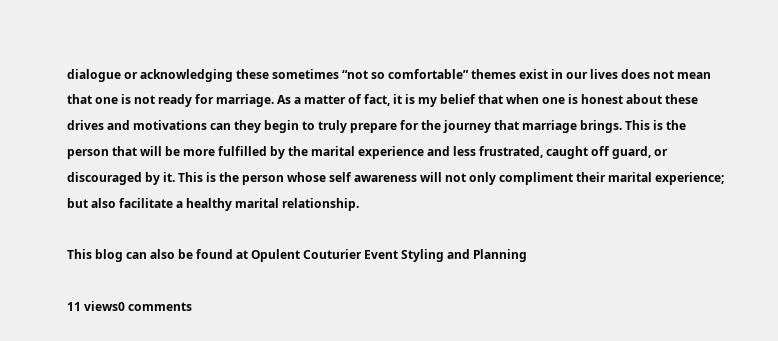dialogue or acknowledging these sometimes “not so comfortable” themes exist in our lives does not mean that one is not ready for marriage. As a matter of fact, it is my belief that when one is honest about these drives and motivations can they begin to truly prepare for the journey that marriage brings. This is the person that will be more fulfilled by the marital experience and less frustrated, caught off guard, or discouraged by it. This is the person whose self awareness will not only compliment their marital experience; but also facilitate a healthy marital relationship.

This blog can also be found at Opulent Couturier Event Styling and Planning

11 views0 comments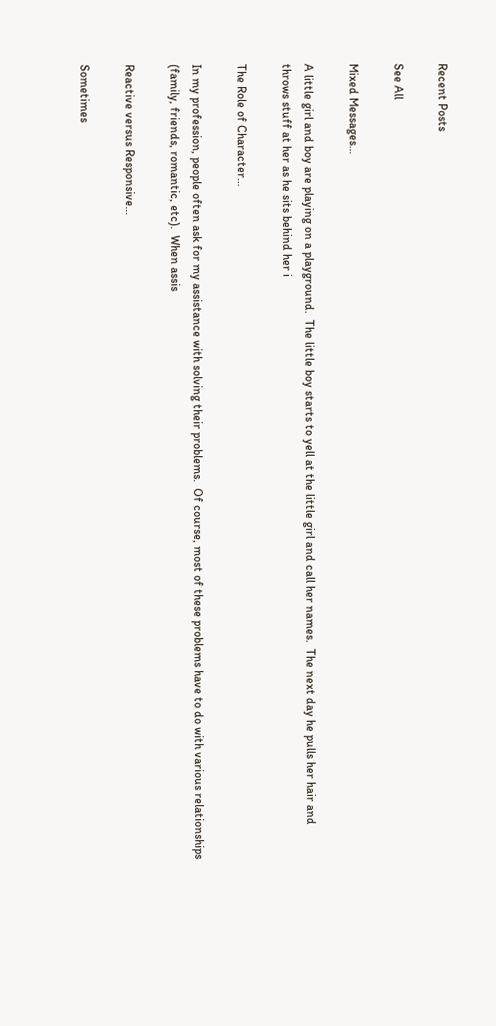Recent Posts

See All

Mixed Messages…

A little girl and boy are playing on a playground.  The little boy starts to yell at the little girl and call her names.  The next day he pulls her hair and throws stuff at her as he sits behind her i

The Role of Character…

In my profession, people often ask for my assistance with solving their problems.  Of course, most of these problems have to do with various relationships (family, friends, romantic, etc).  When assis

Reactive versus Responsive…

Sometimes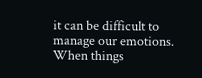it can be difficult to manage our emotions.  When things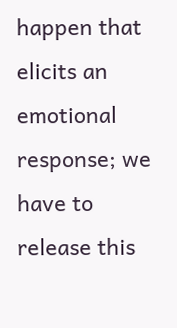happen that elicits an emotional response; we have to release this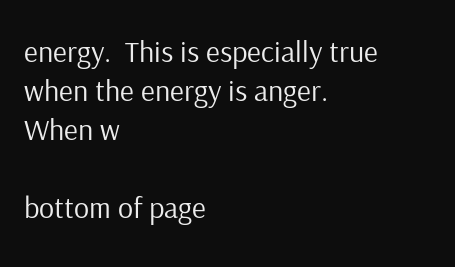energy.  This is especially true when the energy is anger.  When w

bottom of page